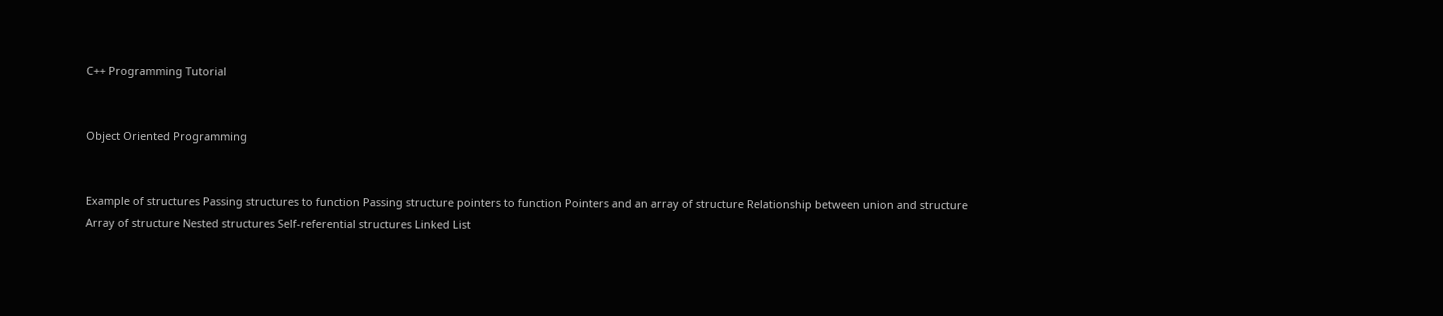C++ Programming Tutorial


Object Oriented Programming


Example of structures Passing structures to function Passing structure pointers to function Pointers and an array of structure Relationship between union and structure Array of structure Nested structures Self-referential structures Linked List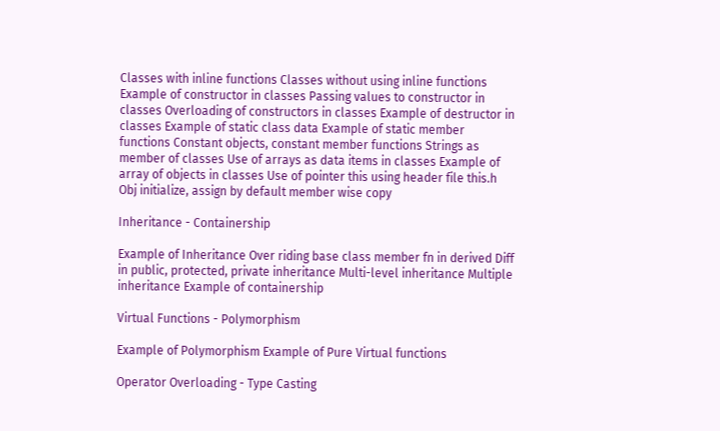Classes with inline functions Classes without using inline functions Example of constructor in classes Passing values to constructor in classes Overloading of constructors in classes Example of destructor in classes Example of static class data Example of static member functions Constant objects, constant member functions Strings as member of classes Use of arrays as data items in classes Example of array of objects in classes Use of pointer this using header file this.h Obj initialize, assign by default member wise copy

Inheritance - Containership

Example of Inheritance Over riding base class member fn in derived Diff in public, protected, private inheritance Multi-level inheritance Multiple inheritance Example of containership

Virtual Functions - Polymorphism

Example of Polymorphism Example of Pure Virtual functions

Operator Overloading - Type Casting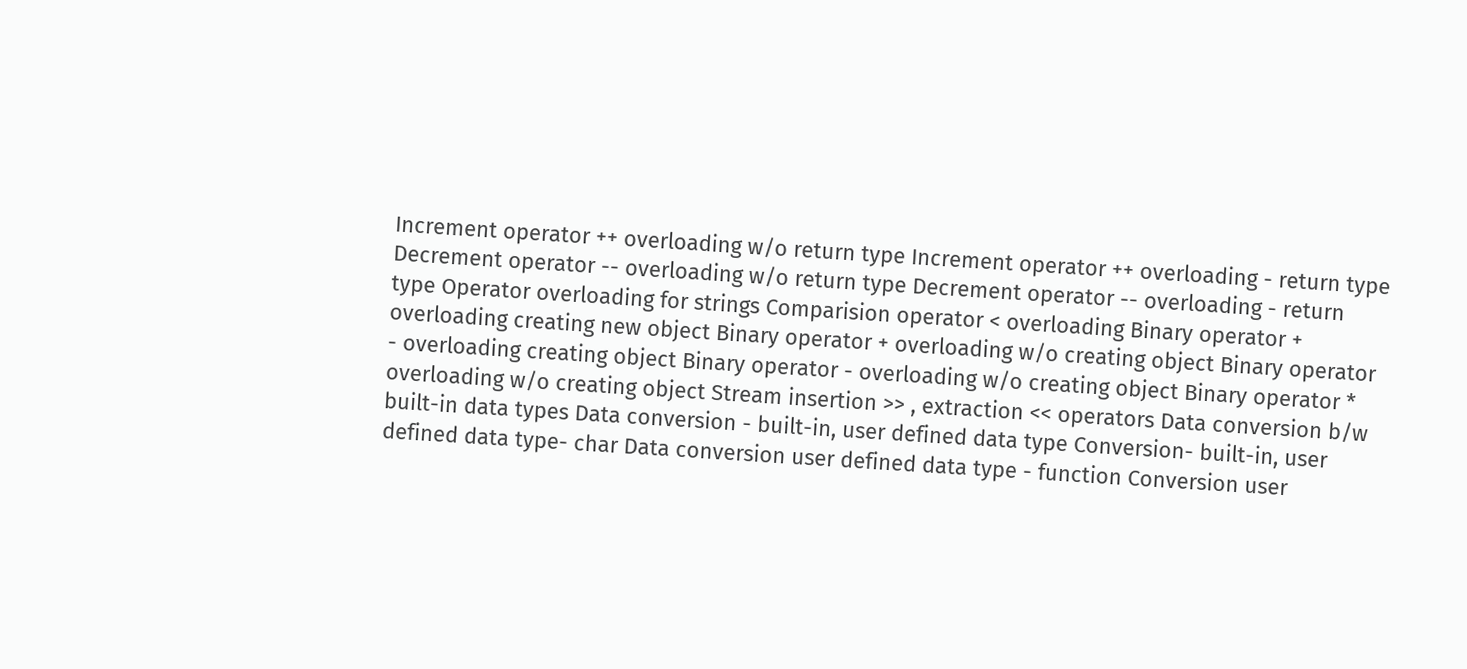Increment operator ++ overloading w/o return type Increment operator ++ overloading - return type Decrement operator -- overloading w/o return type Decrement operator -- overloading - return type Operator overloading for strings Comparision operator < overloading Binary operator + overloading creating new object Binary operator + overloading w/o creating object Binary operator - overloading creating object Binary operator - overloading w/o creating object Binary operator * overloading w/o creating object Stream insertion >> , extraction << operators Data conversion b/w built-in data types Data conversion - built-in, user defined data type Conversion- built-in, user defined data type- char Data conversion user defined data type - function Conversion user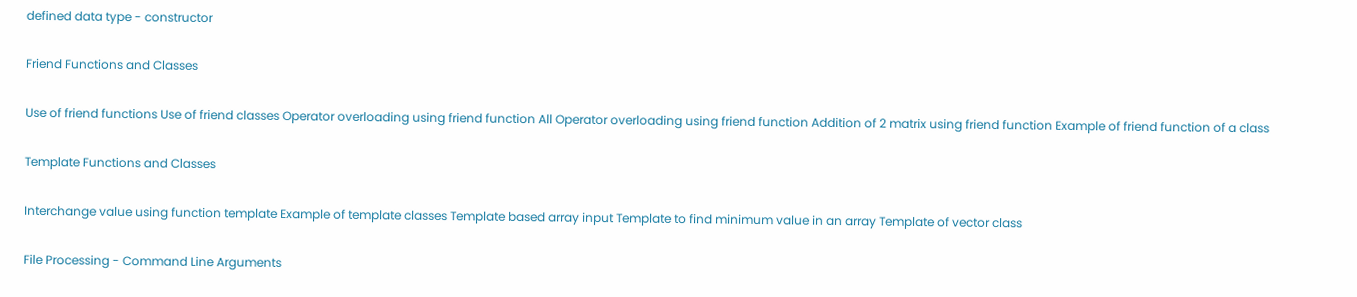defined data type - constructor

Friend Functions and Classes

Use of friend functions Use of friend classes Operator overloading using friend function All Operator overloading using friend function Addition of 2 matrix using friend function Example of friend function of a class

Template Functions and Classes

Interchange value using function template Example of template classes Template based array input Template to find minimum value in an array Template of vector class

File Processing - Command Line Arguments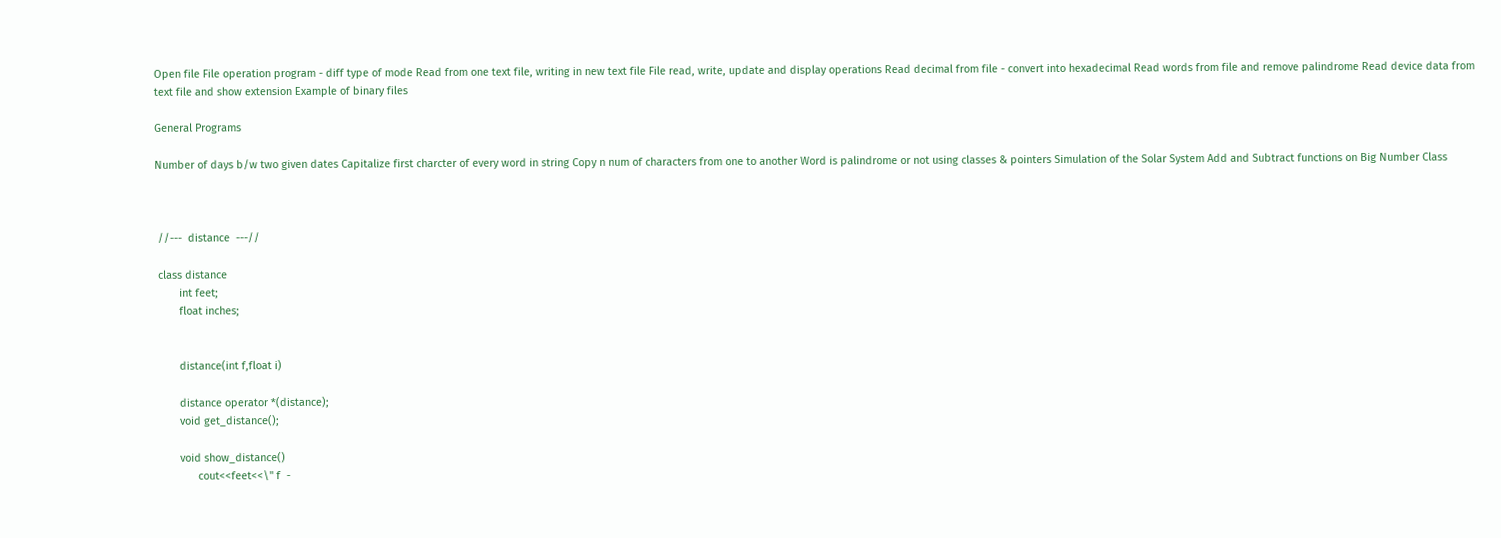Open file File operation program - diff type of mode Read from one text file, writing in new text file File read, write, update and display operations Read decimal from file - convert into hexadecimal Read words from file and remove palindrome Read device data from text file and show extension Example of binary files

General Programs

Number of days b/w two given dates Capitalize first charcter of every word in string Copy n num of characters from one to another Word is palindrome or not using classes & pointers Simulation of the Solar System Add and Subtract functions on Big Number Class



 //---  distance  ---//

 class distance
        int feet;
        float inches;


        distance(int f,float i)

        distance operator *(distance);
        void get_distance();

        void show_distance()
              cout<<feet<<\" f  -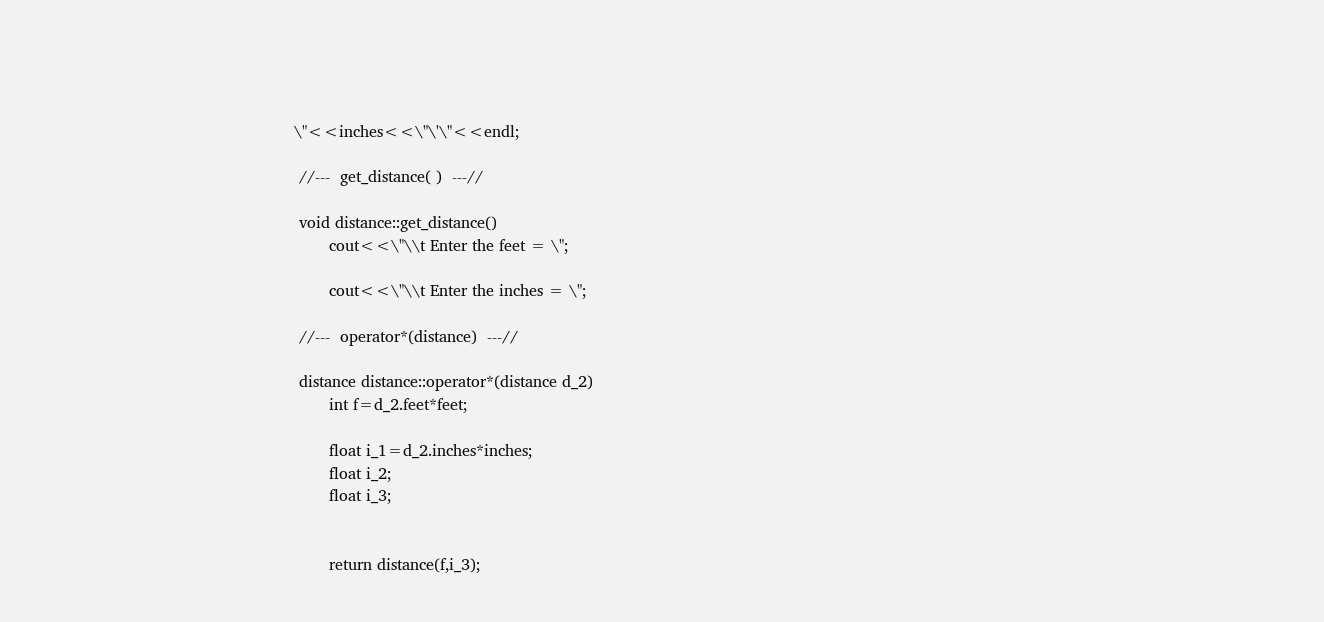\"<<inches<<\"\'\"<<endl;

 //---  get_distance( )  ---//

 void distance::get_distance()
       cout<<\"\\t Enter the feet = \";

       cout<<\"\\t Enter the inches = \";

 //---  operator*(distance)  ---//

 distance distance::operator*(distance d_2)
       int f=d_2.feet*feet;

       float i_1=d_2.inches*inches;
       float i_2;
       float i_3;


       return distance(f,i_3);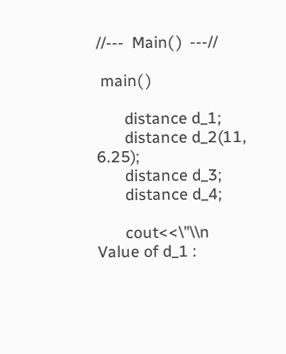//---  Main( )  ---//

 main( )

       distance d_1;
       distance d_2(11, 6.25);
       distance d_3;
       distance d_4;

       cout<<\"\\n Value of d_1 :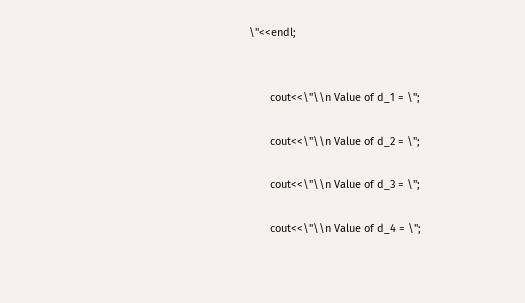\"<<endl;


       cout<<\"\\n Value of d_1 = \";

       cout<<\"\\n Value of d_2 = \";

       cout<<\"\\n Value of d_3 = \";

       cout<<\"\\n Value of d_4 = \";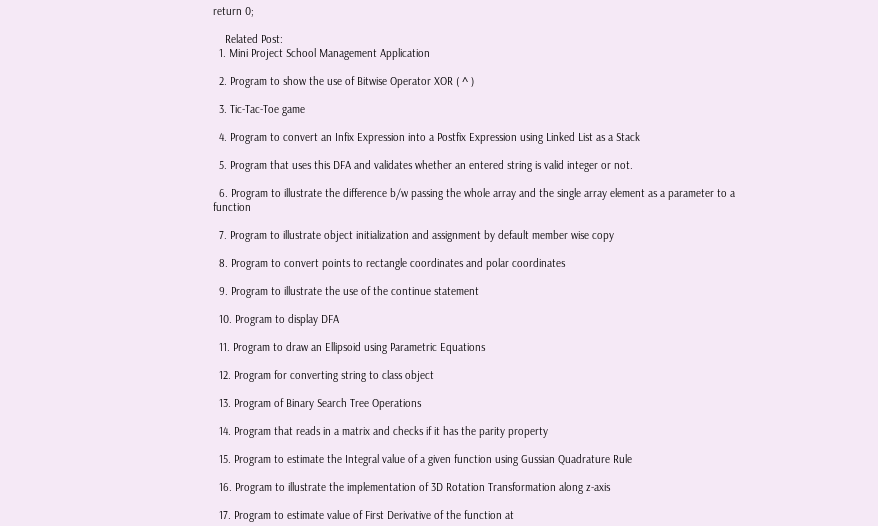return 0;

    Related Post:
  1. Mini Project School Management Application

  2. Program to show the use of Bitwise Operator XOR ( ^ )

  3. Tic-Tac-Toe game

  4. Program to convert an Infix Expression into a Postfix Expression using Linked List as a Stack

  5. Program that uses this DFA and validates whether an entered string is valid integer or not.

  6. Program to illustrate the difference b/w passing the whole array and the single array element as a parameter to a function

  7. Program to illustrate object initialization and assignment by default member wise copy

  8. Program to convert points to rectangle coordinates and polar coordinates

  9. Program to illustrate the use of the continue statement

  10. Program to display DFA

  11. Program to draw an Ellipsoid using Parametric Equations

  12. Program for converting string to class object

  13. Program of Binary Search Tree Operations

  14. Program that reads in a matrix and checks if it has the parity property

  15. Program to estimate the Integral value of a given function using Gussian Quadrature Rule

  16. Program to illustrate the implementation of 3D Rotation Transformation along z-axis

  17. Program to estimate value of First Derivative of the function at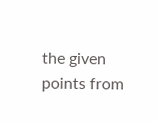the given points from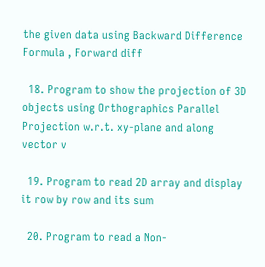the given data using Backward Difference Formula , Forward diff

  18. Program to show the projection of 3D objects using Orthographics Parallel Projection w.r.t. xy-plane and along vector v

  19. Program to read 2D array and display it row by row and its sum

  20. Program to read a Non-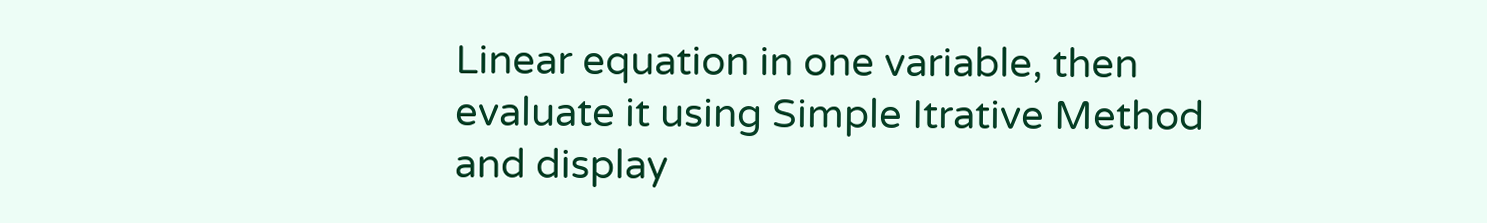Linear equation in one variable, then evaluate it using Simple Itrative Method and display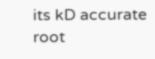its kD accurate root